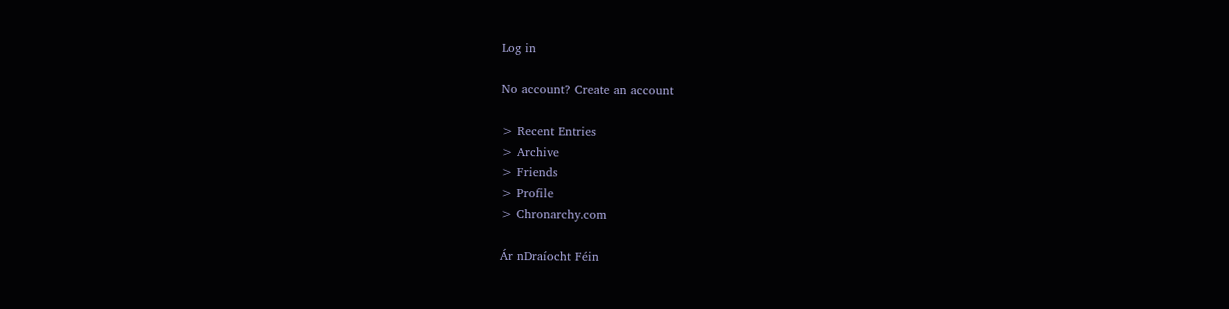Log in

No account? Create an account

> Recent Entries
> Archive
> Friends
> Profile
> Chronarchy.com

Ár nDraíocht Féin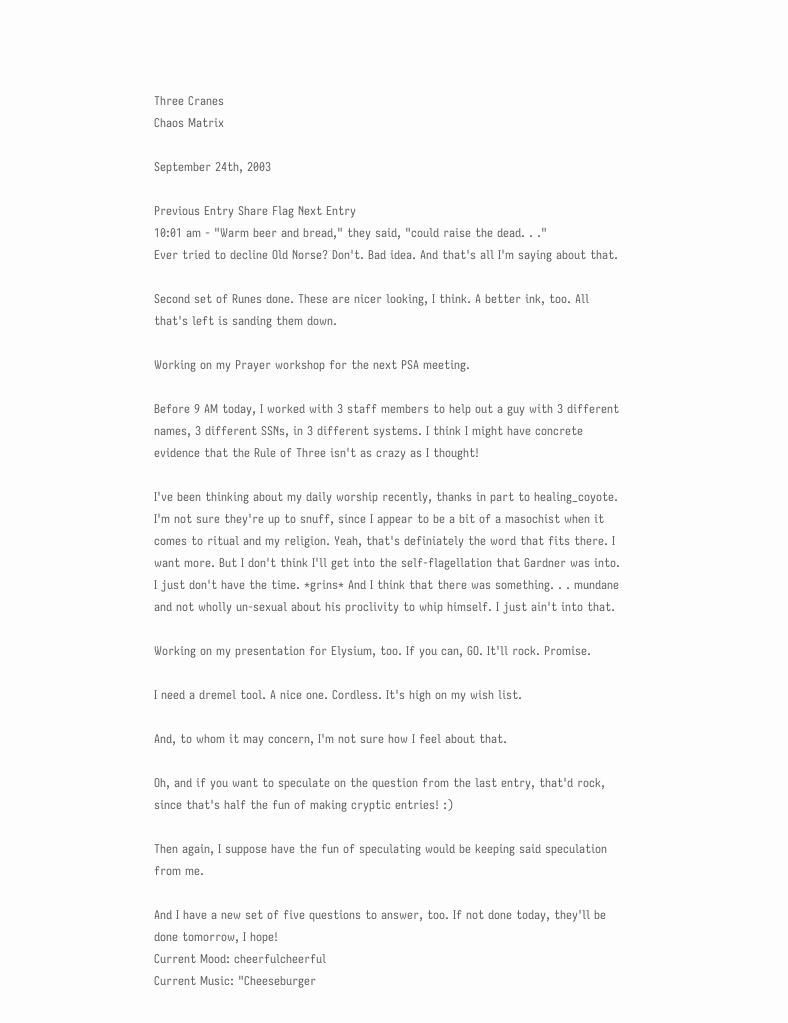Three Cranes
Chaos Matrix

September 24th, 2003

Previous Entry Share Flag Next Entry
10:01 am - "Warm beer and bread," they said, "could raise the dead. . ."
Ever tried to decline Old Norse? Don't. Bad idea. And that's all I'm saying about that.

Second set of Runes done. These are nicer looking, I think. A better ink, too. All that's left is sanding them down.

Working on my Prayer workshop for the next PSA meeting.

Before 9 AM today, I worked with 3 staff members to help out a guy with 3 different names, 3 different SSNs, in 3 different systems. I think I might have concrete evidence that the Rule of Three isn't as crazy as I thought!

I've been thinking about my daily worship recently, thanks in part to healing_coyote. I'm not sure they're up to snuff, since I appear to be a bit of a masochist when it comes to ritual and my religion. Yeah, that's definiately the word that fits there. I want more. But I don't think I'll get into the self-flagellation that Gardner was into. I just don't have the time. *grins* And I think that there was something. . . mundane and not wholly un-sexual about his proclivity to whip himself. I just ain't into that.

Working on my presentation for Elysium, too. If you can, GO. It'll rock. Promise.

I need a dremel tool. A nice one. Cordless. It's high on my wish list.

And, to whom it may concern, I'm not sure how I feel about that.

Oh, and if you want to speculate on the question from the last entry, that'd rock, since that's half the fun of making cryptic entries! :)

Then again, I suppose have the fun of speculating would be keeping said speculation from me.

And I have a new set of five questions to answer, too. If not done today, they'll be done tomorrow, I hope!
Current Mood: cheerfulcheerful
Current Music: "Cheeseburger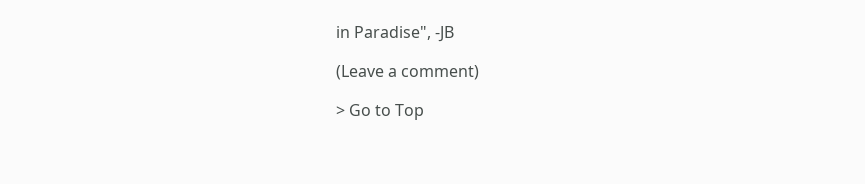in Paradise", -JB

(Leave a comment)

> Go to Top